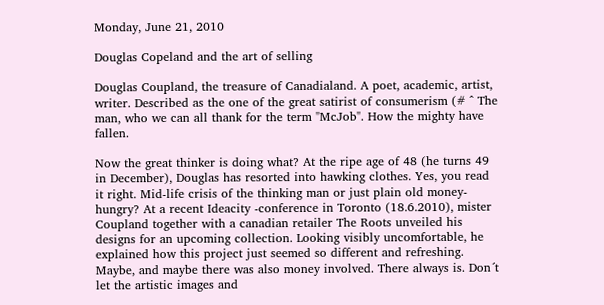Monday, June 21, 2010

Douglas Copeland and the art of selling

Douglas Coupland, the treasure of Canadialand. A poet, academic, artist, writer. Described as the one of the great satirist of consumerism (# ^ The man, who we can all thank for the term "McJob". How the mighty have fallen.

Now the great thinker is doing what? At the ripe age of 48 (he turns 49 in December), Douglas has resorted into hawking clothes. Yes, you read it right. Mid-life crisis of the thinking man or just plain old money-hungry? At a recent Ideacity -conference in Toronto (18.6.2010), mister Coupland together with a canadian retailer The Roots unveiled his designs for an upcoming collection. Looking visibly uncomfortable, he explained how this project just seemed so different and refreshing. Maybe, and maybe there was also money involved. There always is. Don´t let the artistic images and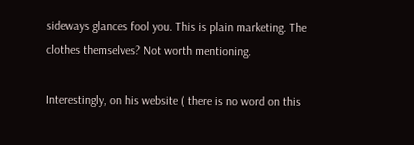sideways glances fool you. This is plain marketing. The clothes themselves? Not worth mentioning.

Interestingly, on his website ( there is no word on this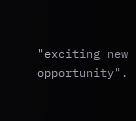"exciting new opportunity".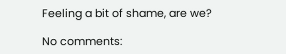Feeling a bit of shame, are we?

No comments: